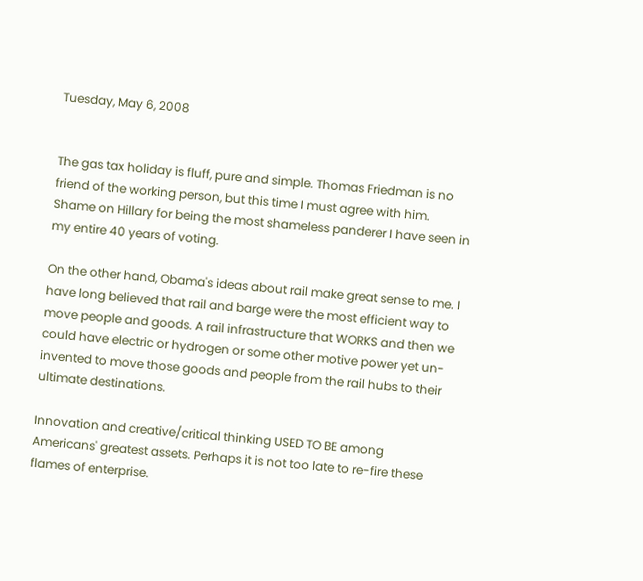Tuesday, May 6, 2008


The gas tax holiday is fluff, pure and simple. Thomas Friedman is no friend of the working person, but this time I must agree with him. Shame on Hillary for being the most shameless panderer I have seen in my entire 40 years of voting.

On the other hand, Obama's ideas about rail make great sense to me. I have long believed that rail and barge were the most efficient way to move people and goods. A rail infrastructure that WORKS and then we could have electric or hydrogen or some other motive power yet un-invented to move those goods and people from the rail hubs to their ultimate destinations.

Innovation and creative/critical thinking USED TO BE among Americans' greatest assets. Perhaps it is not too late to re-fire these flames of enterprise.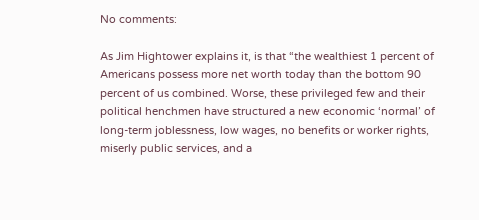No comments:

As Jim Hightower explains it, is that “the wealthiest 1 percent of Americans possess more net worth today than the bottom 90 percent of us combined. Worse, these privileged few and their political henchmen have structured a new economic ‘normal’ of long-term joblessness, low wages, no benefits or worker rights, miserly public services, and a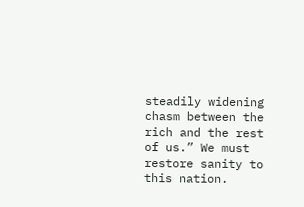steadily widening chasm between the rich and the rest of us.” We must restore sanity to this nation.